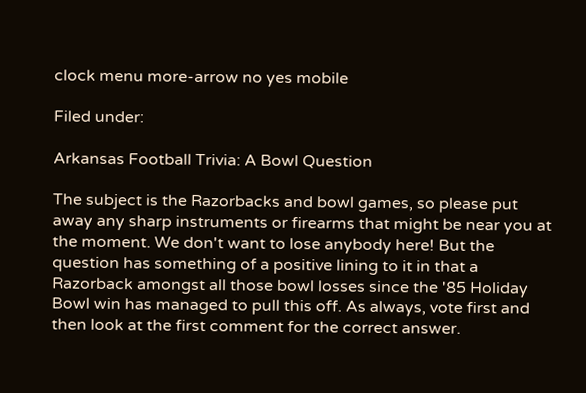clock menu more-arrow no yes mobile

Filed under:

Arkansas Football Trivia: A Bowl Question

The subject is the Razorbacks and bowl games, so please put away any sharp instruments or firearms that might be near you at the moment. We don't want to lose anybody here! But the question has something of a positive lining to it in that a Razorback amongst all those bowl losses since the '85 Holiday Bowl win has managed to pull this off. As always, vote first and then look at the first comment for the correct answer.